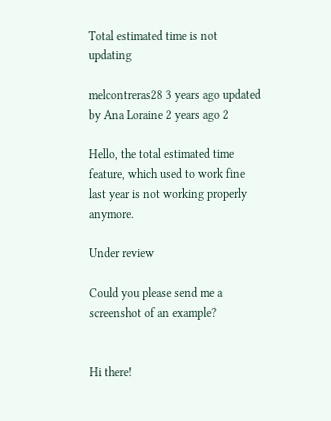Total estimated time is not updating

melcontreras28 3 years ago updated by Ana Loraine 2 years ago 2

Hello, the total estimated time feature, which used to work fine last year is not working properly anymore.

Under review

Could you please send me a screenshot of an example?


Hi there!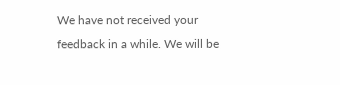We have not received your feedback in a while. We will be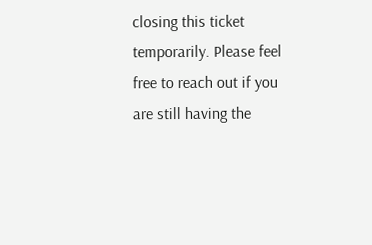closing this ticket temporarily. Please feel free to reach out if you are still having the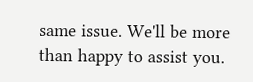same issue. We'll be more than happy to assist you.